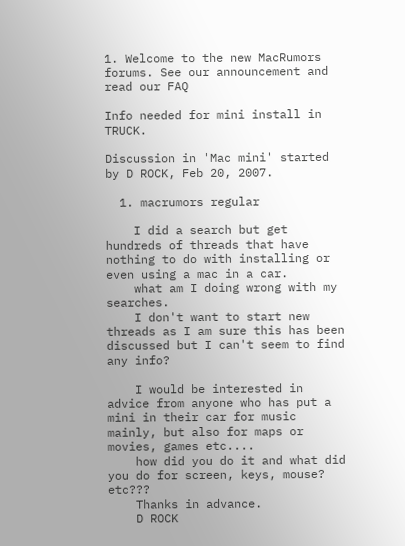1. Welcome to the new MacRumors forums. See our announcement and read our FAQ

Info needed for mini install in TRUCK.

Discussion in 'Mac mini' started by D ROCK, Feb 20, 2007.

  1. macrumors regular

    I did a search but get hundreds of threads that have nothing to do with installing or even using a mac in a car.
    what am I doing wrong with my searches.
    I don't want to start new threads as I am sure this has been discussed but I can't seem to find any info?

    I would be interested in advice from anyone who has put a mini in their car for music mainly, but also for maps or movies, games etc....
    how did you do it and what did you do for screen, keys, mouse? etc???
    Thanks in advance.
    D ROCK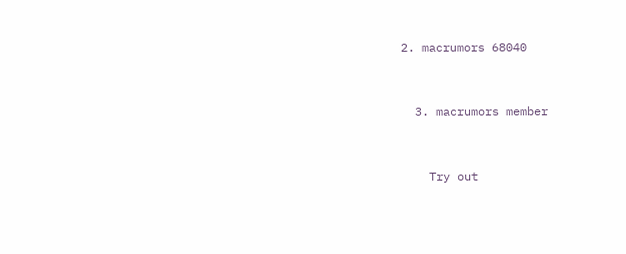2. macrumors 68040


  3. macrumors member


    Try out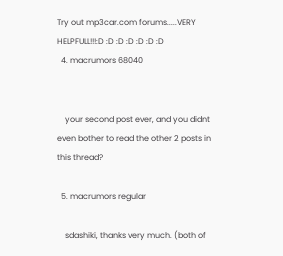Try out mp3car.com forums.....VERY HELPFULL!!!:D :D :D :D :D :D :D
  4. macrumors 68040


    your second post ever, and you didnt even bother to read the other 2 posts in this thread?

  5. macrumors regular

    sdashiki, thanks very much. (both of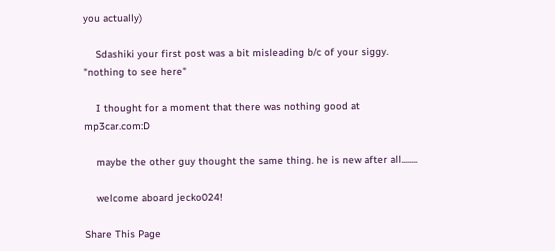you actually)

    Sdashiki your first post was a bit misleading b/c of your siggy. "nothing to see here"

    I thought for a moment that there was nothing good at mp3car.com:D

    maybe the other guy thought the same thing. he is new after all........

    welcome aboard jecko024!

Share This Page